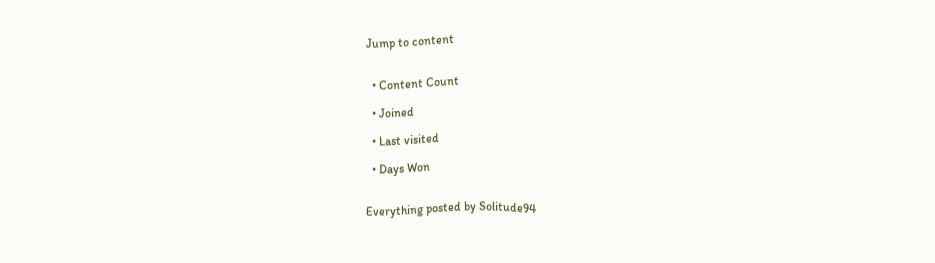Jump to content


  • Content Count

  • Joined

  • Last visited

  • Days Won


Everything posted by Solitude94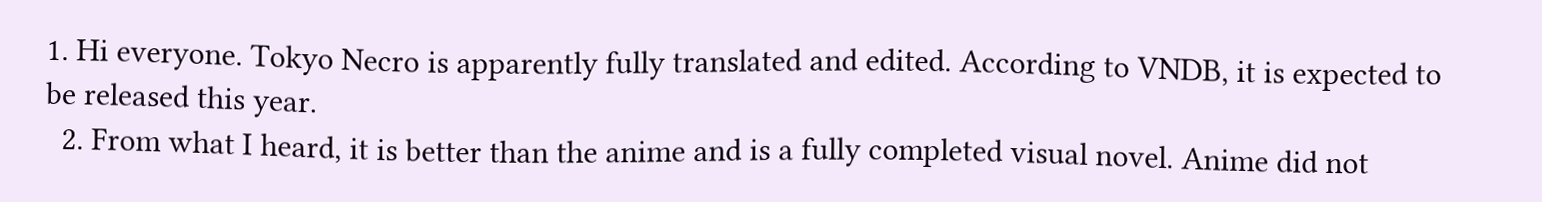1. Hi everyone. Tokyo Necro is apparently fully translated and edited. According to VNDB, it is expected to be released this year.
  2. From what I heard, it is better than the anime and is a fully completed visual novel. Anime did not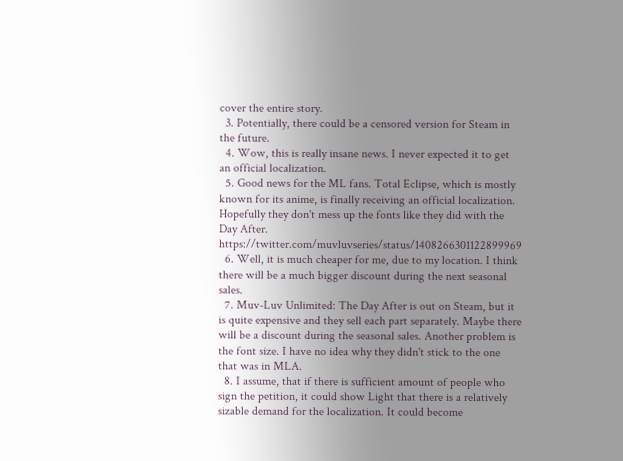cover the entire story.
  3. Potentially, there could be a censored version for Steam in the future.
  4. Wow, this is really insane news. I never expected it to get an official localization.
  5. Good news for the ML fans. Total Eclipse, which is mostly known for its anime, is finally receiving an official localization. Hopefully they don't mess up the fonts like they did with the Day After. https://twitter.com/muvluvseries/status/1408266301122899969
  6. Well, it is much cheaper for me, due to my location. I think there will be a much bigger discount during the next seasonal sales.
  7. Muv-Luv Unlimited: The Day After is out on Steam, but it is quite expensive and they sell each part separately. Maybe there will be a discount during the seasonal sales. Another problem is the font size. I have no idea why they didn't stick to the one that was in MLA.
  8. I assume, that if there is sufficient amount of people who sign the petition, it could show Light that there is a relatively sizable demand for the localization. It could become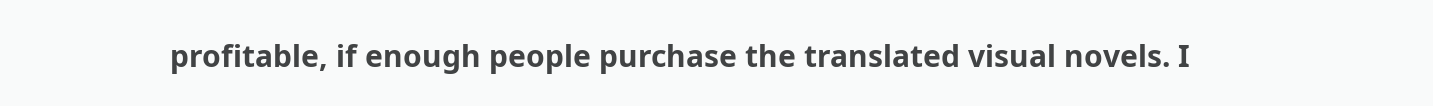profitable, if enough people purchase the translated visual novels. I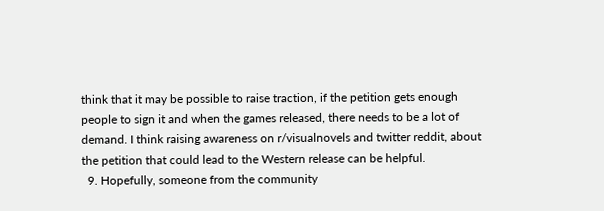think that it may be possible to raise traction, if the petition gets enough people to sign it and when the games released, there needs to be a lot of demand. I think raising awareness on r/visualnovels and twitter reddit, about the petition that could lead to the Western release can be helpful.
  9. Hopefully, someone from the community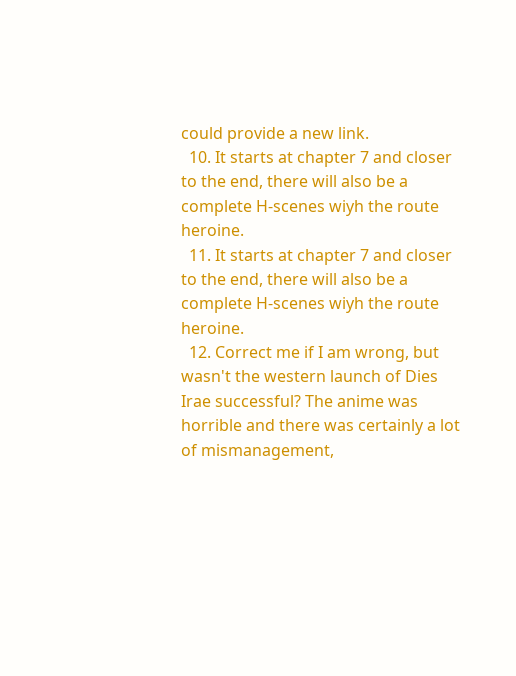could provide a new link.
  10. It starts at chapter 7 and closer to the end, there will also be a complete H-scenes wiyh the route heroine.
  11. It starts at chapter 7 and closer to the end, there will also be a complete H-scenes wiyh the route heroine.
  12. Correct me if I am wrong, but wasn't the western launch of Dies Irae successful? The anime was horrible and there was certainly a lot of mismanagement,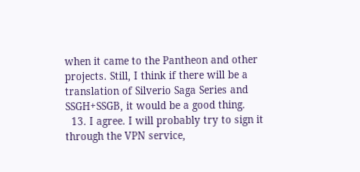when it came to the Pantheon and other projects. Still, I think if there will be a translation of Silverio Saga Series and SSGH+SSGB, it would be a good thing.
  13. I agree. I will probably try to sign it through the VPN service,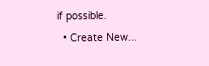if possible.
  • Create New...